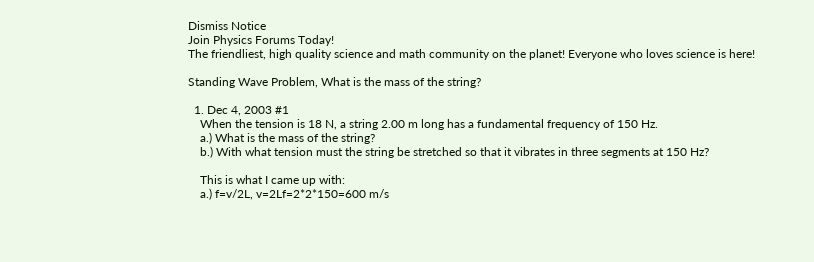Dismiss Notice
Join Physics Forums Today!
The friendliest, high quality science and math community on the planet! Everyone who loves science is here!

Standing Wave Problem, What is the mass of the string?

  1. Dec 4, 2003 #1
    When the tension is 18 N, a string 2.00 m long has a fundamental frequency of 150 Hz.
    a.) What is the mass of the string?
    b.) With what tension must the string be stretched so that it vibrates in three segments at 150 Hz?

    This is what I came up with:
    a.) f=v/2L, v=2Lf=2*2*150=600 m/s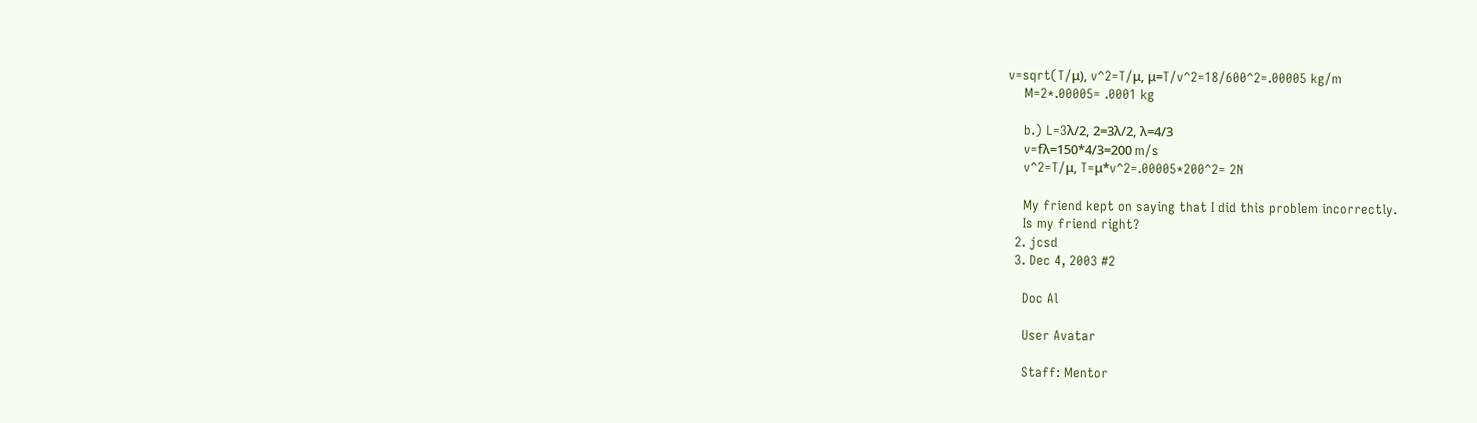v=sqrt(T/μ), v^2=T/μ, μ=T/v^2=18/600^2=.00005 kg/m
    M=2*.00005= .0001 kg

    b.) L=3λ/2, 2=3λ/2, λ=4/3
    v=fλ=150*4/3=200 m/s
    v^2=T/μ, T=μ*v^2=.00005*200^2= 2N

    My friend kept on saying that I did this problem incorrectly.
    Is my friend right?
  2. jcsd
  3. Dec 4, 2003 #2

    Doc Al

    User Avatar

    Staff: Mentor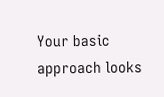Your basic approach looks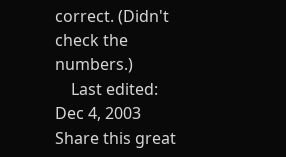correct. (Didn't check the numbers.)
    Last edited: Dec 4, 2003
Share this great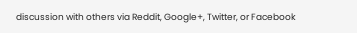discussion with others via Reddit, Google+, Twitter, or Facebook